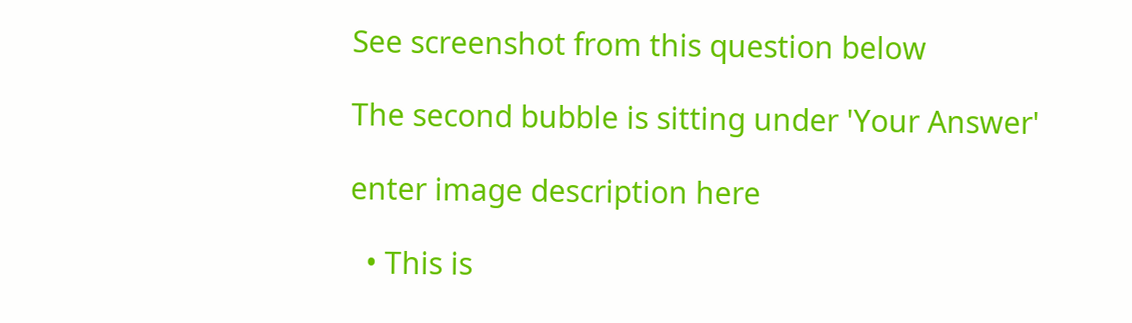See screenshot from this question below

The second bubble is sitting under 'Your Answer'

enter image description here

  • This is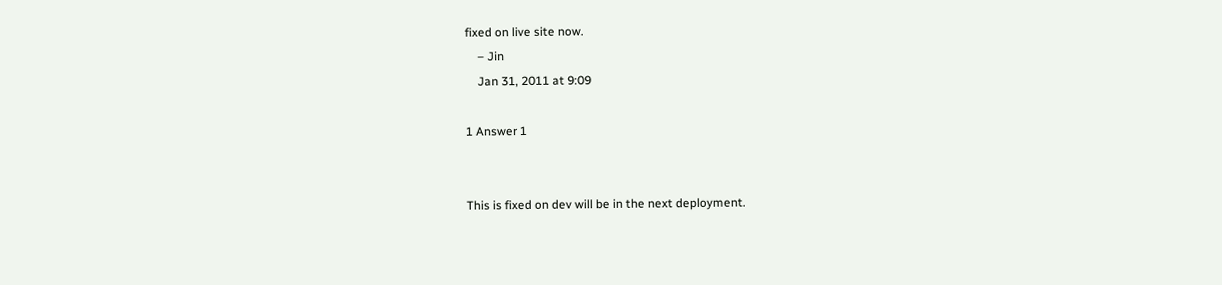fixed on live site now.
    – Jin
    Jan 31, 2011 at 9:09

1 Answer 1


This is fixed on dev will be in the next deployment.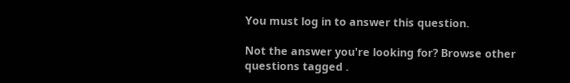You must log in to answer this question.

Not the answer you're looking for? Browse other questions tagged .